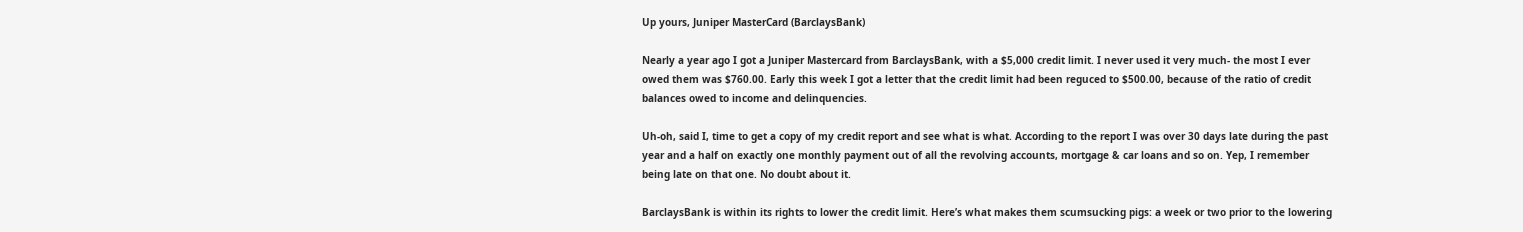Up yours, Juniper MasterCard (BarclaysBank)

Nearly a year ago I got a Juniper Mastercard from BarclaysBank, with a $5,000 credit limit. I never used it very much- the most I ever owed them was $760.00. Early this week I got a letter that the credit limit had been reguced to $500.00, because of the ratio of credit balances owed to income and delinquencies.

Uh-oh, said I, time to get a copy of my credit report and see what is what. According to the report I was over 30 days late during the past year and a half on exactly one monthly payment out of all the revolving accounts, mortgage & car loans and so on. Yep, I remember being late on that one. No doubt about it.

BarclaysBank is within its rights to lower the credit limit. Here’s what makes them scumsucking pigs: a week or two prior to the lowering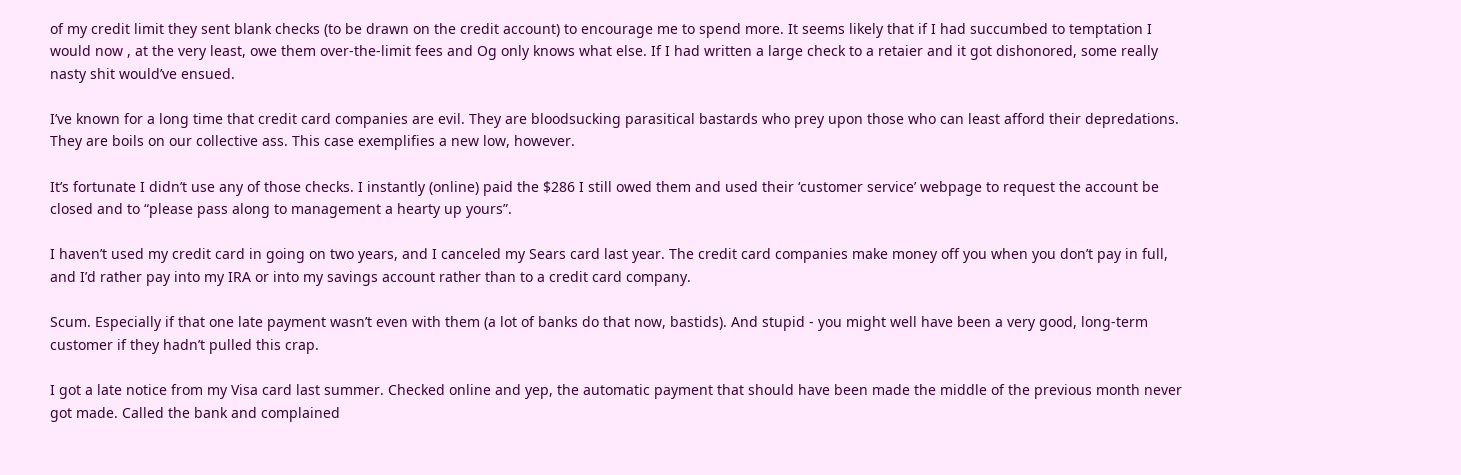of my credit limit they sent blank checks (to be drawn on the credit account) to encourage me to spend more. It seems likely that if I had succumbed to temptation I would now , at the very least, owe them over-the-limit fees and Og only knows what else. If I had written a large check to a retaier and it got dishonored, some really nasty shit would’ve ensued.

I’ve known for a long time that credit card companies are evil. They are bloodsucking parasitical bastards who prey upon those who can least afford their depredations. They are boils on our collective ass. This case exemplifies a new low, however.

It’s fortunate I didn’t use any of those checks. I instantly (online) paid the $286 I still owed them and used their ‘customer service’ webpage to request the account be closed and to “please pass along to management a hearty up yours”.

I haven’t used my credit card in going on two years, and I canceled my Sears card last year. The credit card companies make money off you when you don’t pay in full, and I’d rather pay into my IRA or into my savings account rather than to a credit card company.

Scum. Especially if that one late payment wasn’t even with them (a lot of banks do that now, bastids). And stupid - you might well have been a very good, long-term customer if they hadn’t pulled this crap.

I got a late notice from my Visa card last summer. Checked online and yep, the automatic payment that should have been made the middle of the previous month never got made. Called the bank and complained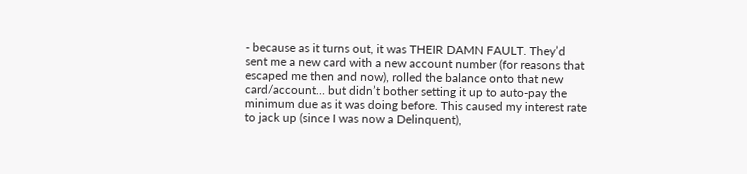- because as it turns out, it was THEIR DAMN FAULT. They’d sent me a new card with a new account number (for reasons that escaped me then and now), rolled the balance onto that new card/account… but didn’t bother setting it up to auto-pay the minimum due as it was doing before. This caused my interest rate to jack up (since I was now a Delinquent),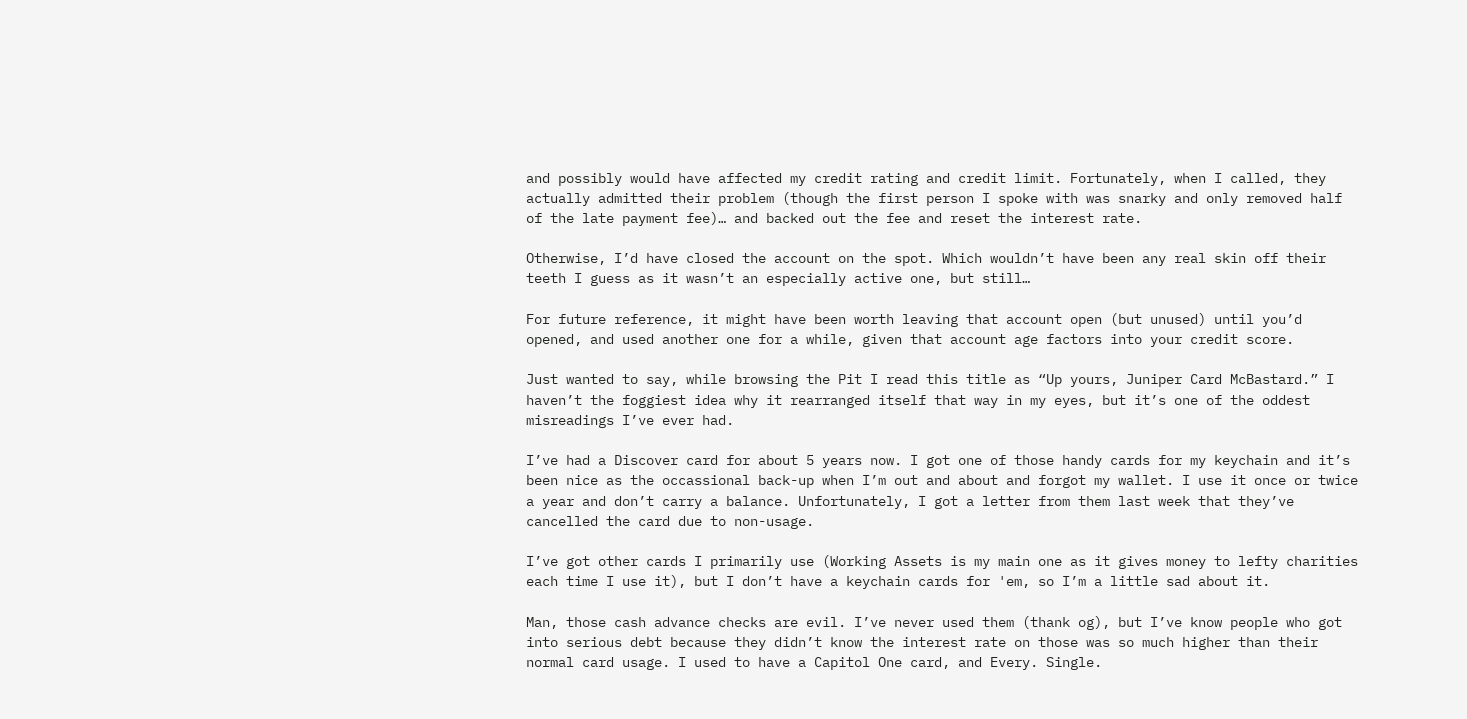and possibly would have affected my credit rating and credit limit. Fortunately, when I called, they actually admitted their problem (though the first person I spoke with was snarky and only removed half of the late payment fee)… and backed out the fee and reset the interest rate.

Otherwise, I’d have closed the account on the spot. Which wouldn’t have been any real skin off their teeth I guess as it wasn’t an especially active one, but still…

For future reference, it might have been worth leaving that account open (but unused) until you’d opened, and used another one for a while, given that account age factors into your credit score.

Just wanted to say, while browsing the Pit I read this title as “Up yours, Juniper Card McBastard.” I haven’t the foggiest idea why it rearranged itself that way in my eyes, but it’s one of the oddest misreadings I’ve ever had.

I’ve had a Discover card for about 5 years now. I got one of those handy cards for my keychain and it’s been nice as the occassional back-up when I’m out and about and forgot my wallet. I use it once or twice a year and don’t carry a balance. Unfortunately, I got a letter from them last week that they’ve cancelled the card due to non-usage.

I’ve got other cards I primarily use (Working Assets is my main one as it gives money to lefty charities each time I use it), but I don’t have a keychain cards for 'em, so I’m a little sad about it.

Man, those cash advance checks are evil. I’ve never used them (thank og), but I’ve know people who got into serious debt because they didn’t know the interest rate on those was so much higher than their normal card usage. I used to have a Capitol One card, and Every. Single.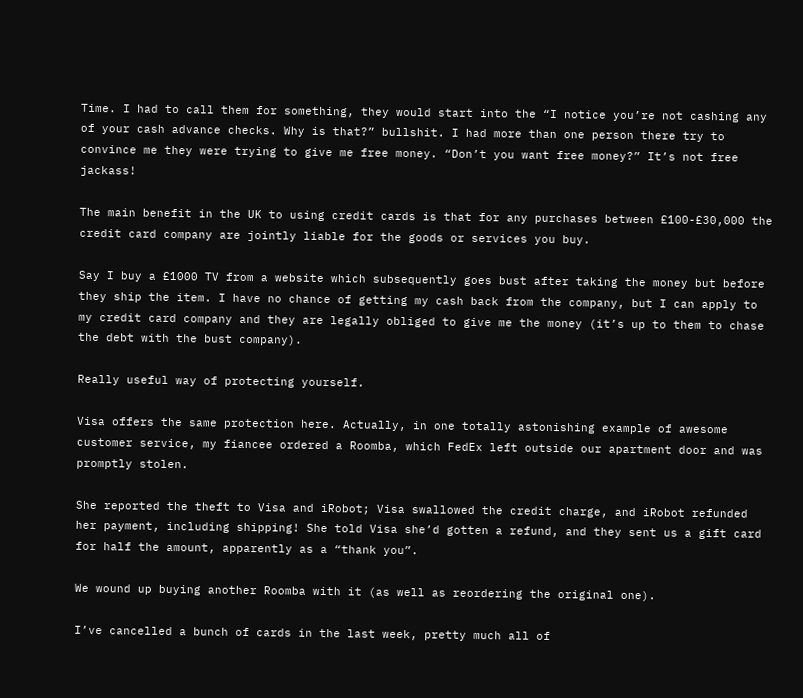Time. I had to call them for something, they would start into the “I notice you’re not cashing any of your cash advance checks. Why is that?” bullshit. I had more than one person there try to convince me they were trying to give me free money. “Don’t you want free money?” It’s not free jackass!

The main benefit in the UK to using credit cards is that for any purchases between £100-£30,000 the credit card company are jointly liable for the goods or services you buy.

Say I buy a £1000 TV from a website which subsequently goes bust after taking the money but before they ship the item. I have no chance of getting my cash back from the company, but I can apply to my credit card company and they are legally obliged to give me the money (it’s up to them to chase the debt with the bust company).

Really useful way of protecting yourself.

Visa offers the same protection here. Actually, in one totally astonishing example of awesome customer service, my fiancee ordered a Roomba, which FedEx left outside our apartment door and was promptly stolen.

She reported the theft to Visa and iRobot; Visa swallowed the credit charge, and iRobot refunded her payment, including shipping! She told Visa she’d gotten a refund, and they sent us a gift card for half the amount, apparently as a “thank you”.

We wound up buying another Roomba with it (as well as reordering the original one).

I’ve cancelled a bunch of cards in the last week, pretty much all of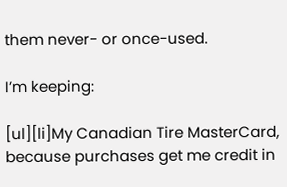them never- or once-used.

I’m keeping:

[ul][li]My Canadian Tire MasterCard, because purchases get me credit in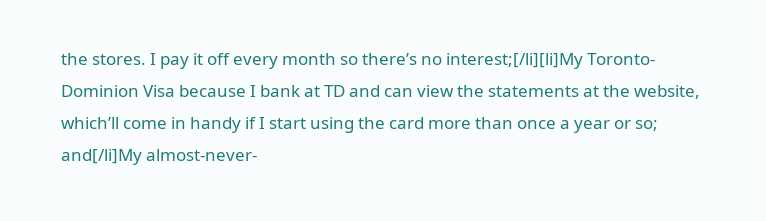the stores. I pay it off every month so there’s no interest;[/li][li]My Toronto-Dominion Visa because I bank at TD and can view the statements at the website, which’ll come in handy if I start using the card more than once a year or so; and[/li]My almost-never-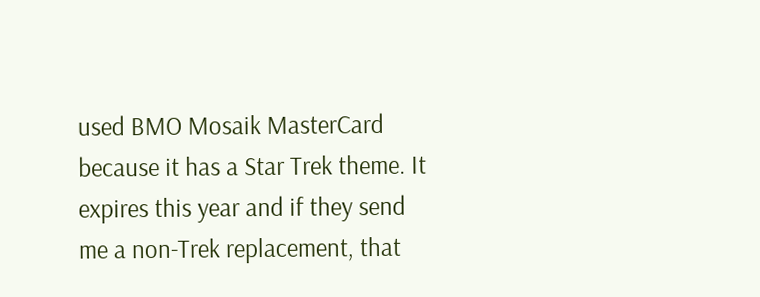used BMO Mosaik MasterCard because it has a Star Trek theme. It expires this year and if they send me a non-Trek replacement, that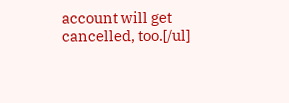account will get cancelled, too.[/ul]